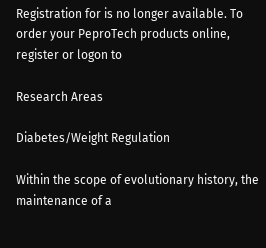Registration for is no longer available. To order your PeproTech products online, register or logon to

Research Areas

Diabetes/Weight Regulation

Within the scope of evolutionary history, the maintenance of a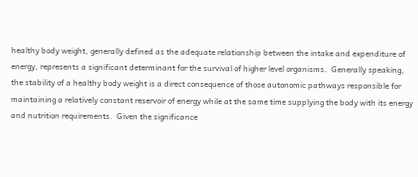healthy body weight, generally defined as the adequate relationship between the intake and expenditure of energy, represents a significant determinant for the survival of higher level organisms.  Generally speaking, the stability of a healthy body weight is a direct consequence of those autonomic pathways responsible for maintaining a relatively constant reservoir of energy while at the same time supplying the body with its energy and nutrition requirements.  Given the significance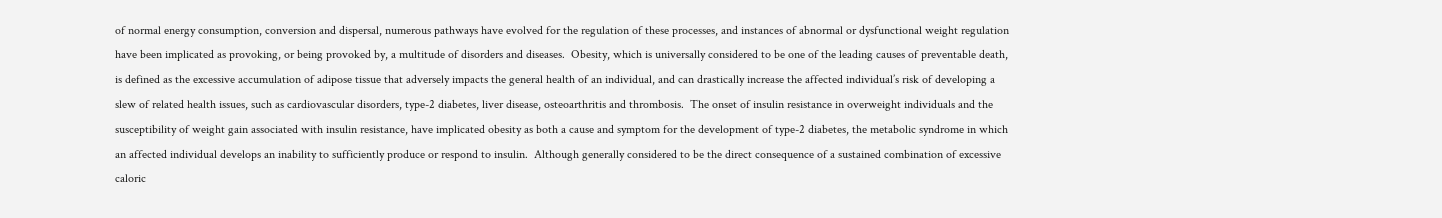of normal energy consumption, conversion and dispersal, numerous pathways have evolved for the regulation of these processes, and instances of abnormal or dysfunctional weight regulation have been implicated as provoking, or being provoked by, a multitude of disorders and diseases.  Obesity, which is universally considered to be one of the leading causes of preventable death, is defined as the excessive accumulation of adipose tissue that adversely impacts the general health of an individual, and can drastically increase the affected individual’s risk of developing a slew of related health issues, such as cardiovascular disorders, type-2 diabetes, liver disease, osteoarthritis and thrombosis.  The onset of insulin resistance in overweight individuals and the susceptibility of weight gain associated with insulin resistance, have implicated obesity as both a cause and symptom for the development of type-2 diabetes, the metabolic syndrome in which an affected individual develops an inability to sufficiently produce or respond to insulin.  Although generally considered to be the direct consequence of a sustained combination of excessive caloric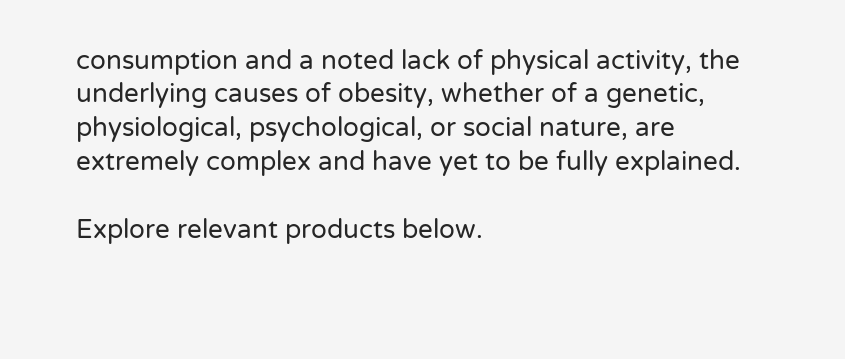consumption and a noted lack of physical activity, the underlying causes of obesity, whether of a genetic, physiological, psychological, or social nature, are extremely complex and have yet to be fully explained.

Explore relevant products below.